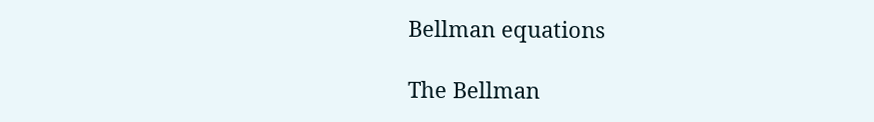Bellman equations

The Bellman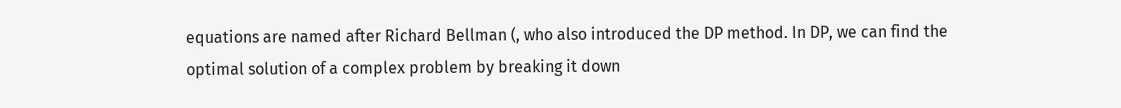equations are named after Richard Bellman (, who also introduced the DP method. In DP, we can find the optimal solution of a complex problem by breaking it down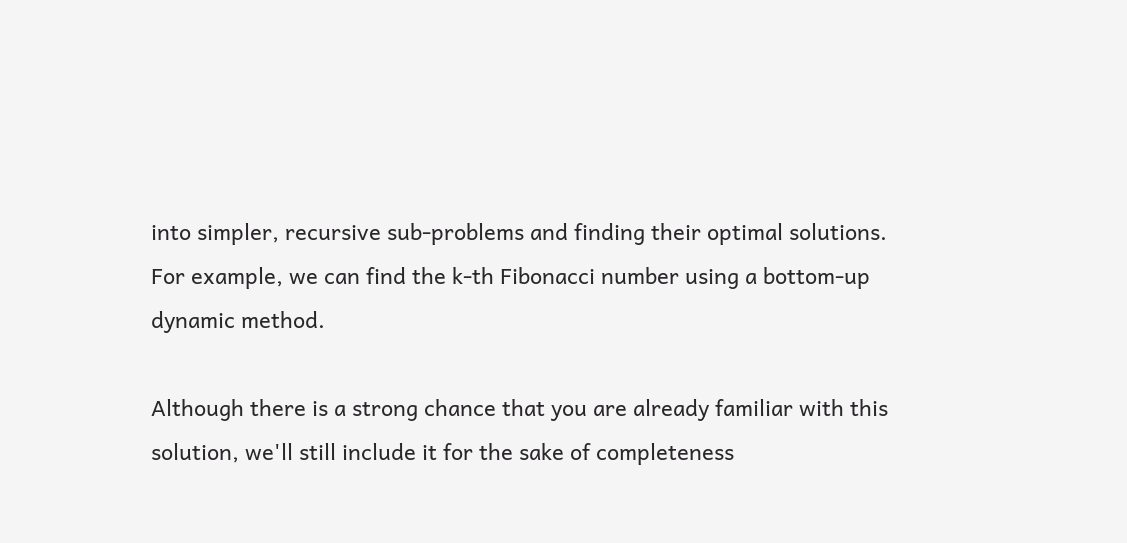into simpler, recursive sub-problems and finding their optimal solutions. For example, we can find the k-th Fibonacci number using a bottom-up dynamic method.

Although there is a strong chance that you are already familiar with this solution, we'll still include it for the sake of completeness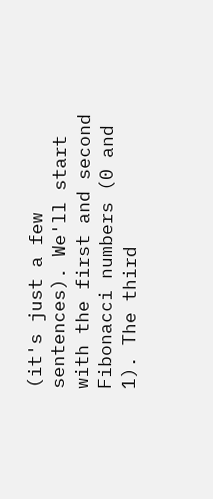(it's just a few sentences). We'll start with the first and second Fibonacci numbers (0 and 1). The third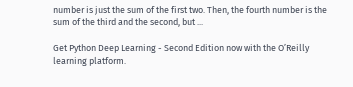number is just the sum of the first two. Then, the fourth number is the sum of the third and the second, but ...

Get Python Deep Learning - Second Edition now with the O’Reilly learning platform.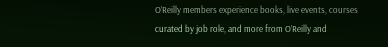O’Reilly members experience books, live events, courses curated by job role, and more from O’Reilly and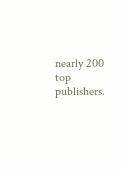nearly 200 top publishers.